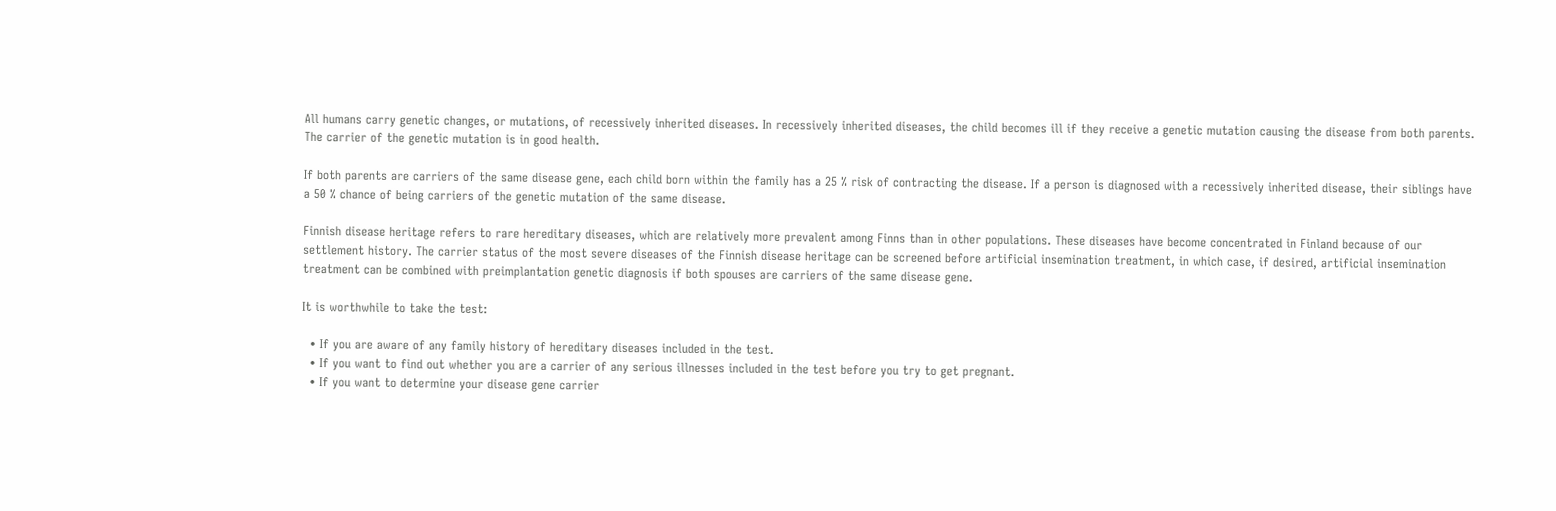All humans carry genetic changes, or mutations, of recessively inherited diseases. In recessively inherited diseases, the child becomes ill if they receive a genetic mutation causing the disease from both parents. The carrier of the genetic mutation is in good health.

If both parents are carriers of the same disease gene, each child born within the family has a 25 % risk of contracting the disease. If a person is diagnosed with a recessively inherited disease, their siblings have a 50 % chance of being carriers of the genetic mutation of the same disease.

Finnish disease heritage refers to rare hereditary diseases, which are relatively more prevalent among Finns than in other populations. These diseases have become concentrated in Finland because of our settlement history. The carrier status of the most severe diseases of the Finnish disease heritage can be screened before artificial insemination treatment, in which case, if desired, artificial insemination treatment can be combined with preimplantation genetic diagnosis if both spouses are carriers of the same disease gene.

It is worthwhile to take the test:

  • If you are aware of any family history of hereditary diseases included in the test.
  • If you want to find out whether you are a carrier of any serious illnesses included in the test before you try to get pregnant.
  • If you want to determine your disease gene carrier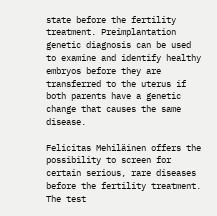state before the fertility treatment. Preimplantation genetic diagnosis can be used to examine and identify healthy embryos before they are transferred to the uterus if both parents have a genetic change that causes the same disease.

Felicitas Mehiläinen offers the possibility to screen for certain serious, rare diseases before the fertility treatment. The test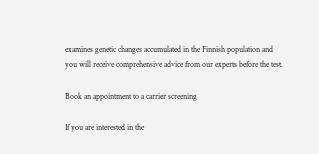examines genetic changes accumulated in the Finnish population and you will receive comprehensive advice from our experts before the test.

Book an appointment to a carrier screening

If you are interested in the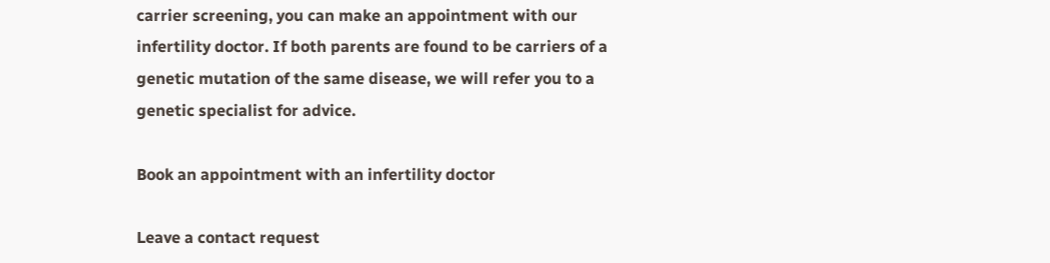carrier screening, you can make an appointment with our infertility doctor. If both parents are found to be carriers of a genetic mutation of the same disease, we will refer you to a genetic specialist for advice.

Book an appointment with an infertility doctor

Leave a contact request